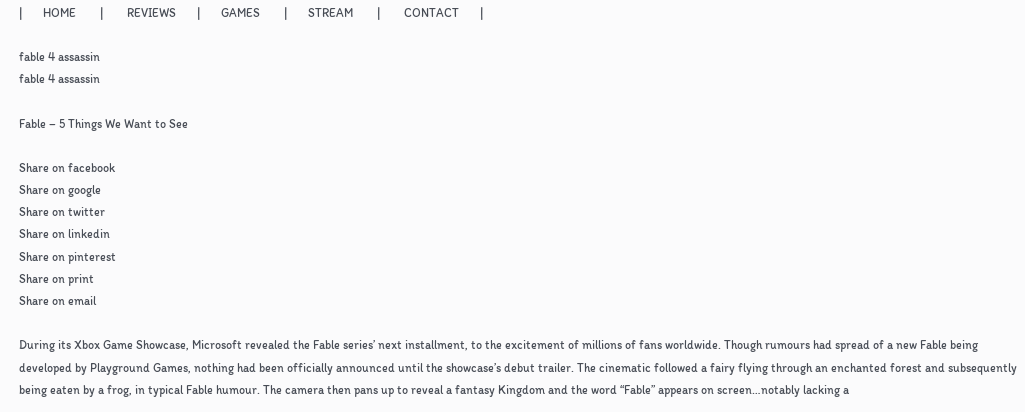|       HOME        |        REVIEWS       |       GAMES        |       STREAM        |        CONTACT       |

fable 4 assassin
fable 4 assassin

Fable – 5 Things We Want to See

Share on facebook
Share on google
Share on twitter
Share on linkedin
Share on pinterest
Share on print
Share on email

During its Xbox Game Showcase, Microsoft revealed the Fable series’ next installment, to the excitement of millions of fans worldwide. Though rumours had spread of a new Fable being developed by Playground Games, nothing had been officially announced until the showcase’s debut trailer. The cinematic followed a fairy flying through an enchanted forest and subsequently being eaten by a frog, in typical Fable humour. The camera then pans up to reveal a fantasy Kingdom and the word “Fable” appears on screen…notably lacking a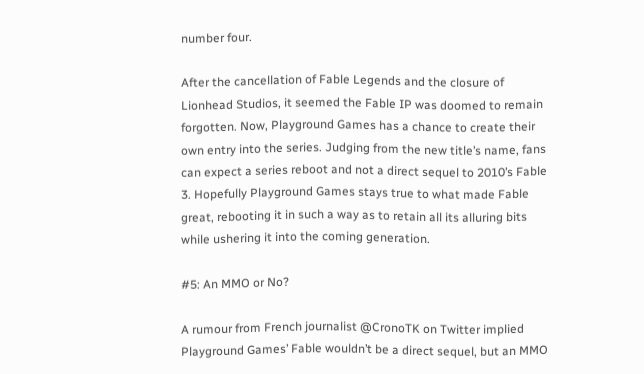number four.

After the cancellation of Fable Legends and the closure of Lionhead Studios, it seemed the Fable IP was doomed to remain forgotten. Now, Playground Games has a chance to create their own entry into the series. Judging from the new title’s name, fans can expect a series reboot and not a direct sequel to 2010’s Fable 3. Hopefully Playground Games stays true to what made Fable great, rebooting it in such a way as to retain all its alluring bits while ushering it into the coming generation.

#5: An MMO or No?

A rumour from French journalist @CronoTK on Twitter implied Playground Games’ Fable wouldn’t be a direct sequel, but an MMO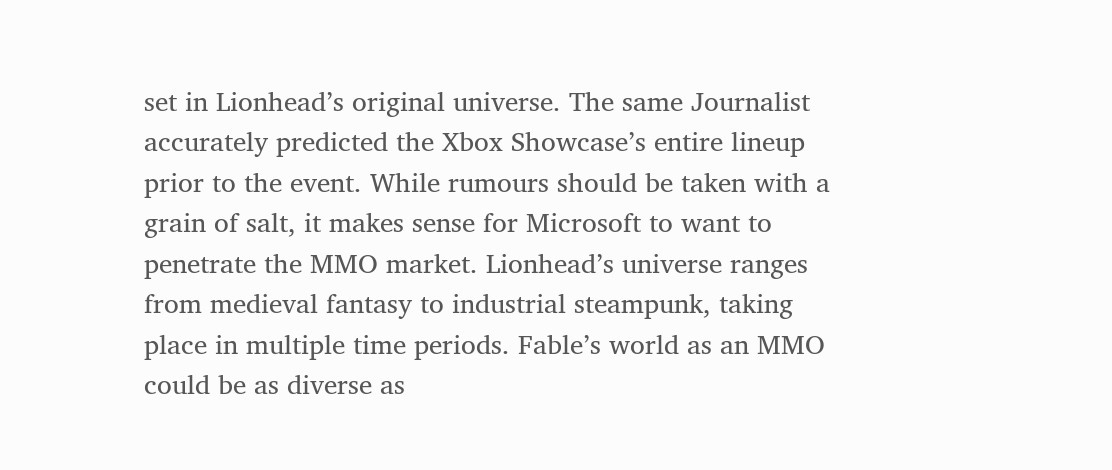set in Lionhead’s original universe. The same Journalist accurately predicted the Xbox Showcase’s entire lineup prior to the event. While rumours should be taken with a grain of salt, it makes sense for Microsoft to want to penetrate the MMO market. Lionhead’s universe ranges from medieval fantasy to industrial steampunk, taking place in multiple time periods. Fable’s world as an MMO could be as diverse as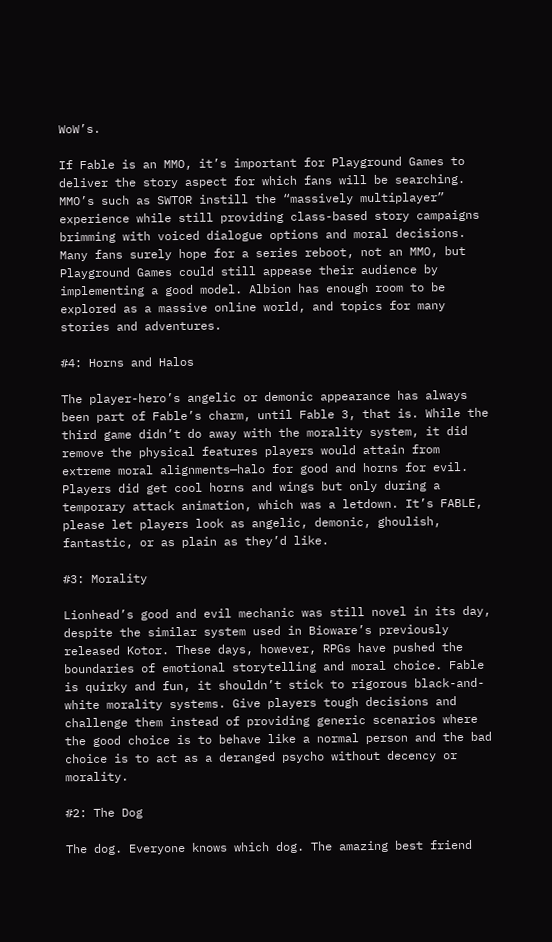WoW’s.

If Fable is an MMO, it’s important for Playground Games to deliver the story aspect for which fans will be searching. MMO’s such as SWTOR instill the “massively multiplayer” experience while still providing class-based story campaigns brimming with voiced dialogue options and moral decisions. Many fans surely hope for a series reboot, not an MMO, but Playground Games could still appease their audience by implementing a good model. Albion has enough room to be explored as a massive online world, and topics for many stories and adventures.

#4: Horns and Halos

The player-hero’s angelic or demonic appearance has always been part of Fable’s charm, until Fable 3, that is. While the third game didn’t do away with the morality system, it did remove the physical features players would attain from extreme moral alignments—halo for good and horns for evil. Players did get cool horns and wings but only during a temporary attack animation, which was a letdown. It’s FABLE, please let players look as angelic, demonic, ghoulish, fantastic, or as plain as they’d like.

#3: Morality

Lionhead’s good and evil mechanic was still novel in its day, despite the similar system used in Bioware’s previously released Kotor. These days, however, RPGs have pushed the boundaries of emotional storytelling and moral choice. Fable is quirky and fun, it shouldn’t stick to rigorous black-and-white morality systems. Give players tough decisions and challenge them instead of providing generic scenarios where the good choice is to behave like a normal person and the bad choice is to act as a deranged psycho without decency or morality.

#2: The Dog

The dog. Everyone knows which dog. The amazing best friend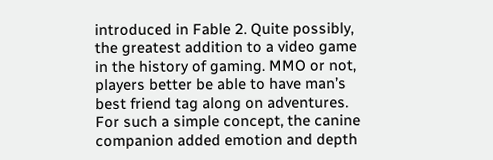introduced in Fable 2. Quite possibly, the greatest addition to a video game in the history of gaming. MMO or not, players better be able to have man’s best friend tag along on adventures. For such a simple concept, the canine companion added emotion and depth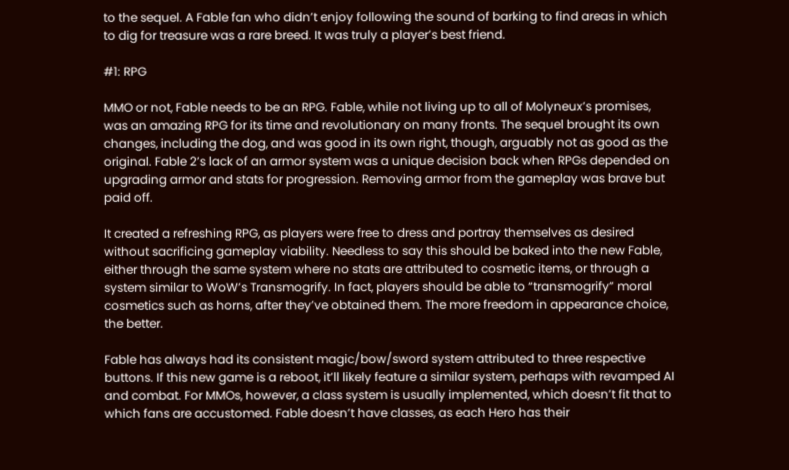to the sequel. A Fable fan who didn’t enjoy following the sound of barking to find areas in which to dig for treasure was a rare breed. It was truly a player’s best friend.

#1: RPG

MMO or not, Fable needs to be an RPG. Fable, while not living up to all of Molyneux’s promises, was an amazing RPG for its time and revolutionary on many fronts. The sequel brought its own changes, including the dog, and was good in its own right, though, arguably not as good as the original. Fable 2’s lack of an armor system was a unique decision back when RPGs depended on upgrading armor and stats for progression. Removing armor from the gameplay was brave but paid off.

It created a refreshing RPG, as players were free to dress and portray themselves as desired without sacrificing gameplay viability. Needless to say this should be baked into the new Fable, either through the same system where no stats are attributed to cosmetic items, or through a system similar to WoW’s Transmogrify. In fact, players should be able to “transmogrify” moral cosmetics such as horns, after they’ve obtained them. The more freedom in appearance choice, the better.

Fable has always had its consistent magic/bow/sword system attributed to three respective buttons. If this new game is a reboot, it’ll likely feature a similar system, perhaps with revamped AI and combat. For MMOs, however, a class system is usually implemented, which doesn’t fit that to which fans are accustomed. Fable doesn’t have classes, as each Hero has their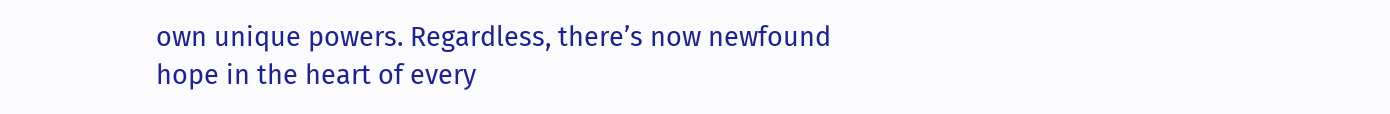own unique powers. Regardless, there’s now newfound hope in the heart of every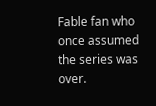Fable fan who once assumed the series was over.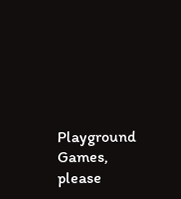Playground Games, please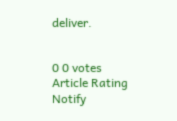deliver.


0 0 votes
Article Rating
Notify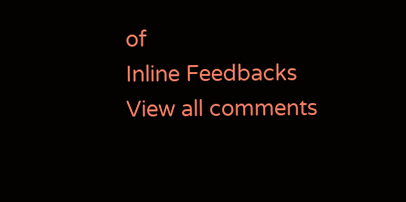of
Inline Feedbacks
View all comments